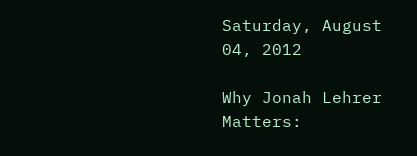Saturday, August 04, 2012

Why Jonah Lehrer Matters: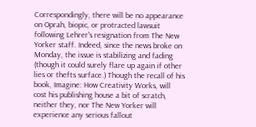Correspondingly, there will be no appearance on Oprah, biopic, or protracted lawsuit following Lehrer's resignation from The New Yorker staff. Indeed, since the news broke on Monday, the issue is stabilizing and fading (though it could surely flare up again if other lies or thefts surface.) Though the recall of his book, Imagine: How Creativity Works, will cost his publishing house a bit of scratch, neither they, nor The New Yorker will experience any serious fallout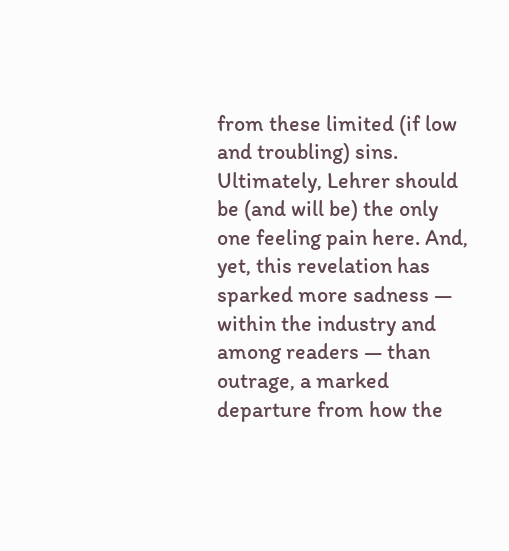from these limited (if low and troubling) sins. Ultimately, Lehrer should be (and will be) the only one feeling pain here. And, yet, this revelation has sparked more sadness — within the industry and among readers — than outrage, a marked departure from how the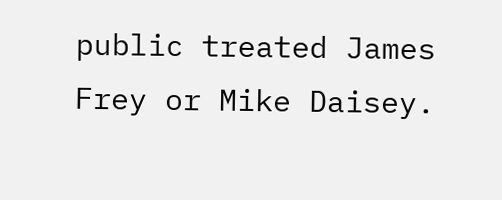public treated James Frey or Mike Daisey.